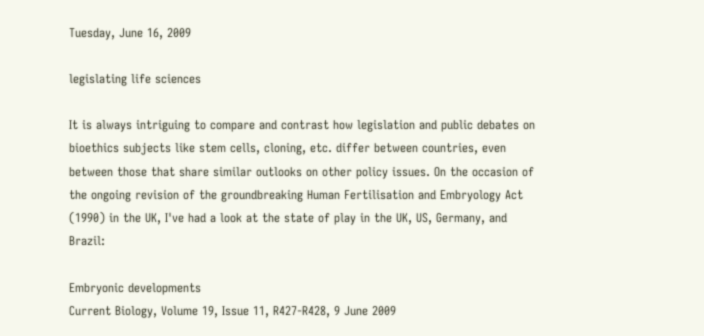Tuesday, June 16, 2009

legislating life sciences

It is always intriguing to compare and contrast how legislation and public debates on bioethics subjects like stem cells, cloning, etc. differ between countries, even between those that share similar outlooks on other policy issues. On the occasion of the ongoing revision of the groundbreaking Human Fertilisation and Embryology Act (1990) in the UK, I've had a look at the state of play in the UK, US, Germany, and Brazil:

Embryonic developments
Current Biology, Volume 19, Issue 11, R427-R428, 9 June 2009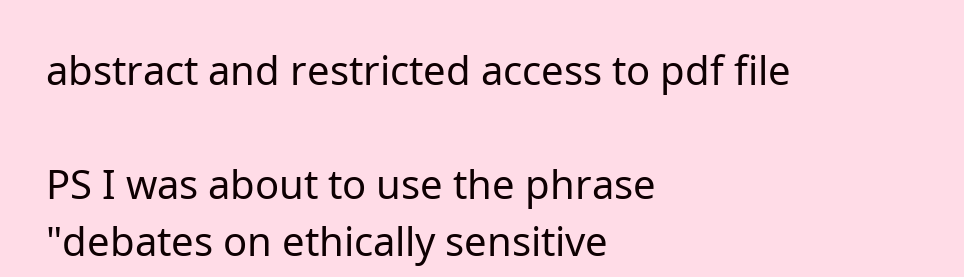abstract and restricted access to pdf file

PS I was about to use the phrase "debates on ethically sensitive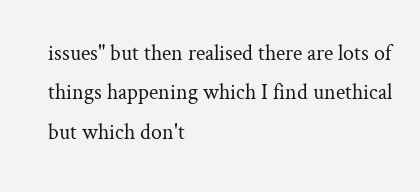issues" but then realised there are lots of things happening which I find unethical but which don't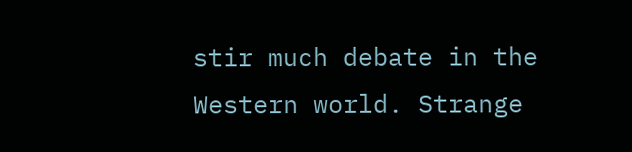stir much debate in the Western world. Strange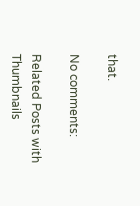that.

No comments:

Related Posts with Thumbnails